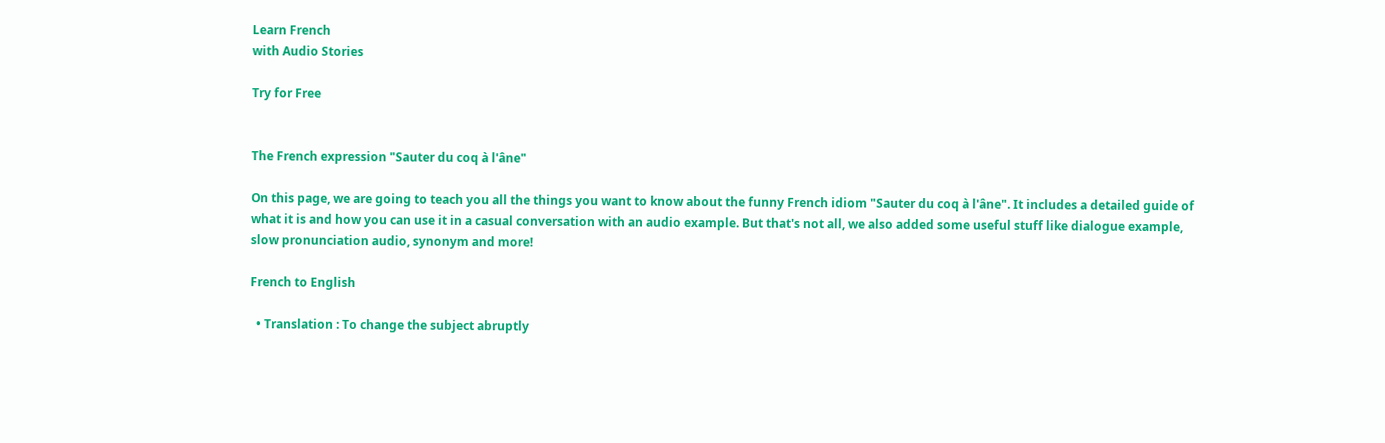Learn French
with Audio Stories

Try for Free


The French expression "Sauter du coq à l'âne"

On this page, we are going to teach you all the things you want to know about the funny French idiom "Sauter du coq à l'âne". It includes a detailed guide of what it is and how you can use it in a casual conversation with an audio example. But that's not all, we also added some useful stuff like dialogue example, slow pronunciation audio, synonym and more!

French to English

  • Translation : To change the subject abruptly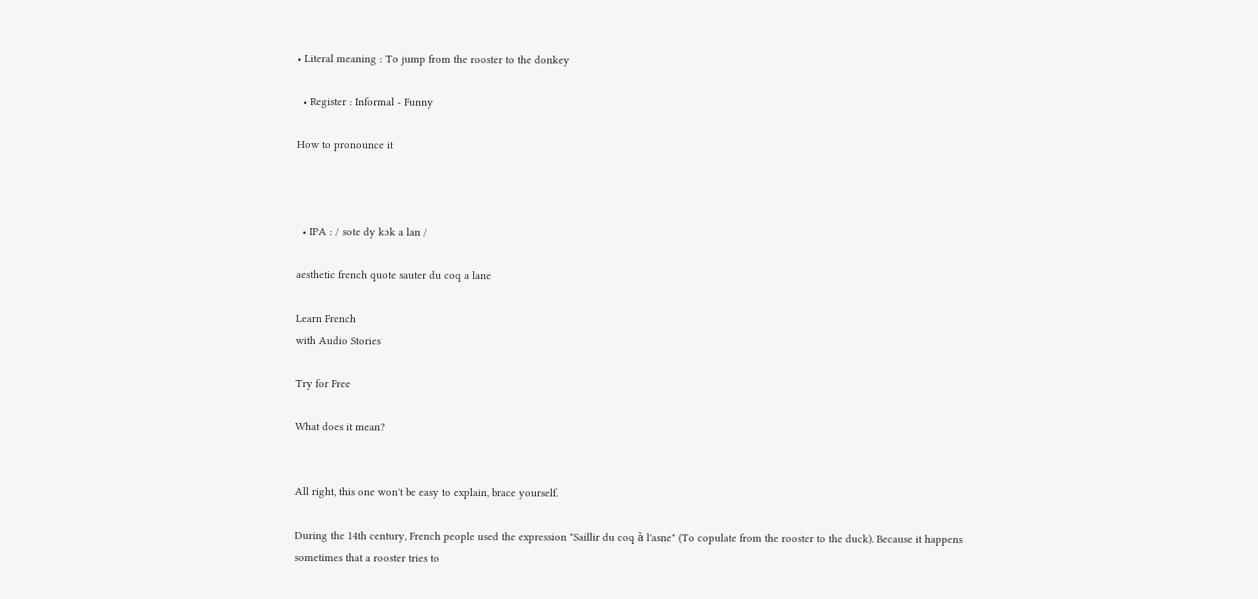• Literal meaning : To jump from the rooster to the donkey

  • Register : Informal - Funny

How to pronounce it



  • IPA : / sote dy kɔk a lan /

aesthetic french quote sauter du coq a lane

Learn French
with Audio Stories

Try for Free

What does it mean?


All right, this one won't be easy to explain, brace yourself.

During the 14th century, French people used the expression "Saillir du coq à l'asne" (To copulate from the rooster to the duck). Because it happens sometimes that a rooster tries to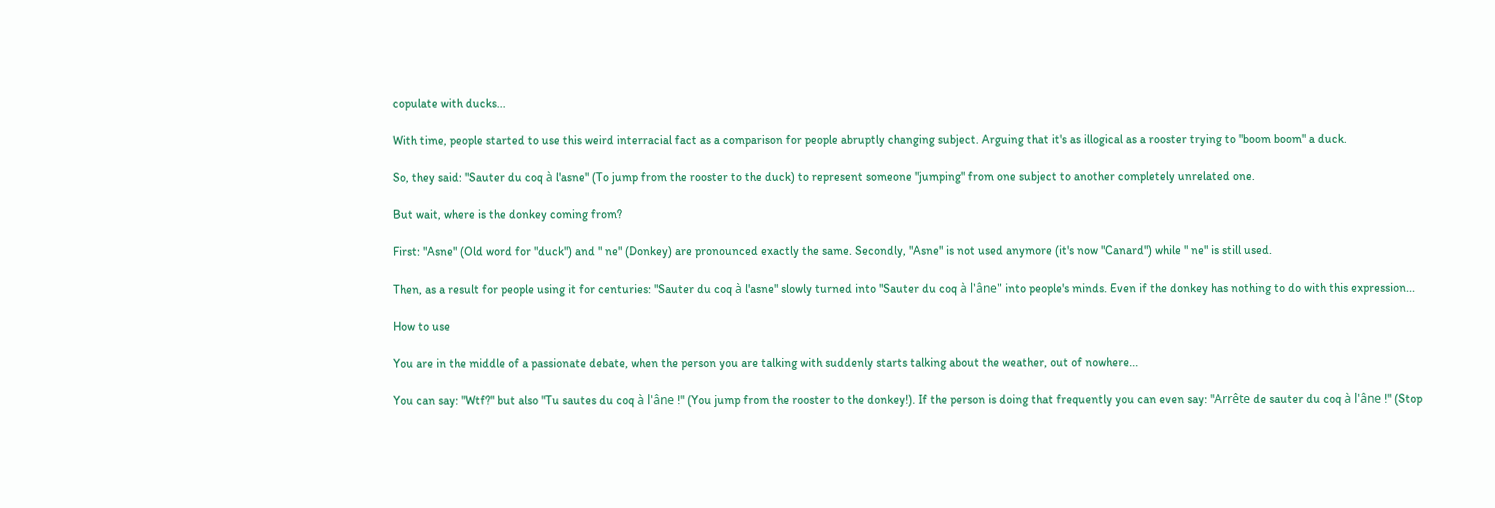copulate with ducks...

With time, people started to use this weird interracial fact as a comparison for people abruptly changing subject. Arguing that it's as illogical as a rooster trying to "boom boom" a duck.

So, they said: "Sauter du coq à l'asne" (To jump from the rooster to the duck) to represent someone "jumping" from one subject to another completely unrelated one.

But wait, where is the donkey coming from?

First: "Asne" (Old word for "duck") and " ne" (Donkey) are pronounced exactly the same. Secondly, "Asne" is not used anymore (it's now "Canard") while " ne" is still used.

Then, as a result for people using it for centuries: "Sauter du coq à l'asne" slowly turned into "Sauter du coq à l'âne" into people's minds. Even if the donkey has nothing to do with this expression...

How to use

You are in the middle of a passionate debate, when the person you are talking with suddenly starts talking about the weather, out of nowhere...

You can say: "Wtf?" but also "Tu sautes du coq à l'âne !" (You jump from the rooster to the donkey!). If the person is doing that frequently you can even say: "Arrête de sauter du coq à l'âne !" (Stop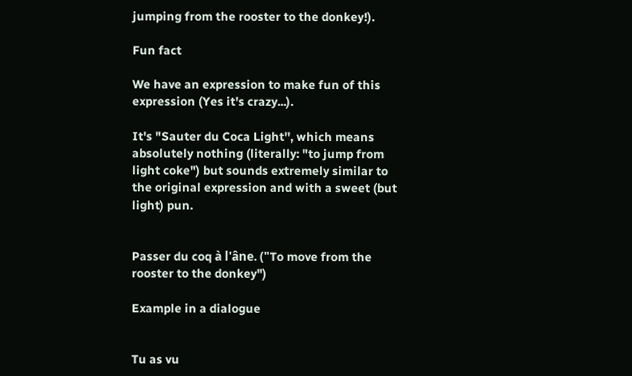jumping from the rooster to the donkey!).

Fun fact

We have an expression to make fun of this expression (Yes it's crazy...).

It's "Sauter du Coca Light'', which means absolutely nothing (literally: "to jump from light coke") but sounds extremely similar to the original expression and with a sweet (but light) pun.


Passer du coq à l'âne. ("To move from the rooster to the donkey")

Example in a dialogue


Tu as vu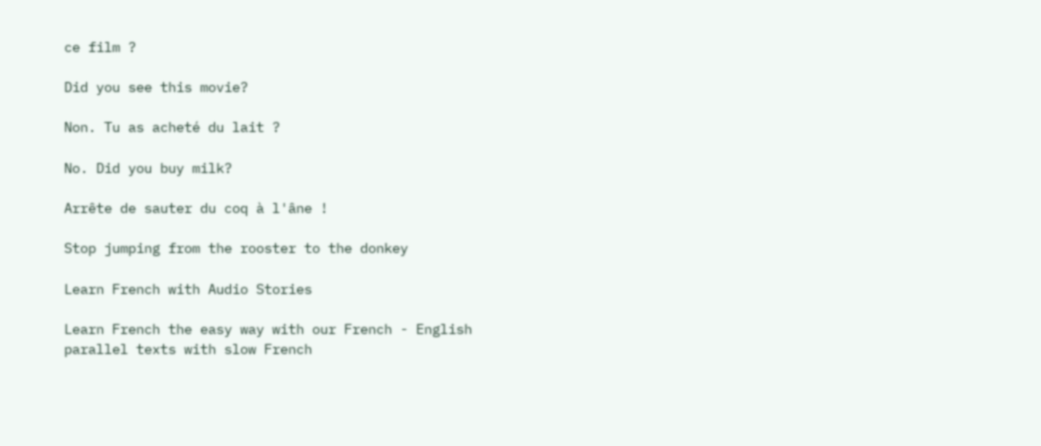ce film ?

Did you see this movie?

Non. Tu as acheté du lait ?

No. Did you buy milk?

Arrête de sauter du coq à l'âne !

Stop jumping from the rooster to the donkey

Learn French with Audio Stories

Learn French the easy way with our French - English
parallel texts with slow French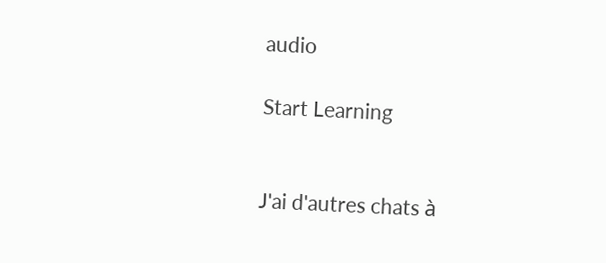audio

Start Learning


J'ai d'autres chats à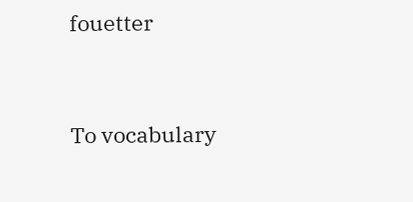fouetter


To vocabulary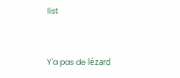list


Y'a pas de lézard